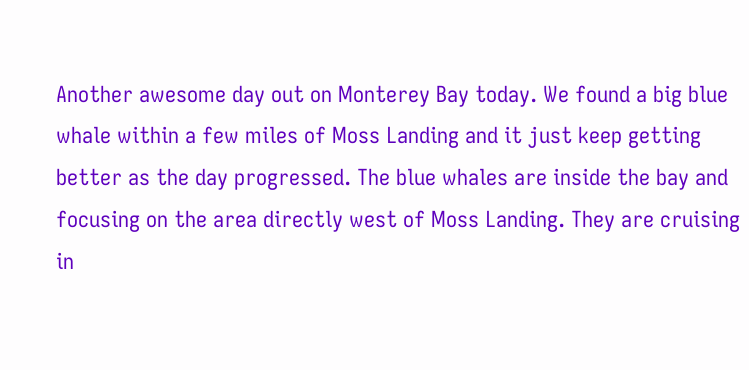Another awesome day out on Monterey Bay today. We found a big blue whale within a few miles of Moss Landing and it just keep getting better as the day progressed. The blue whales are inside the bay and focusing on the area directly west of Moss Landing. They are cruising in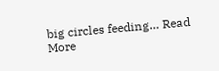big circles feeding… Read More